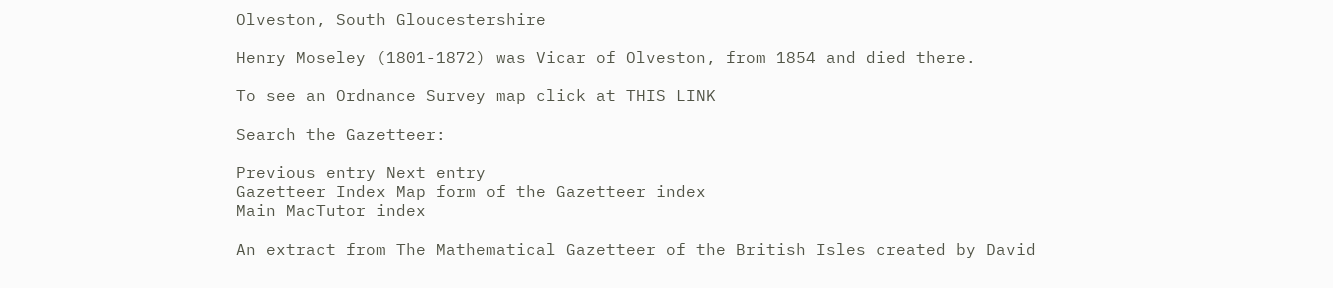Olveston, South Gloucestershire

Henry Moseley (1801-1872) was Vicar of Olveston, from 1854 and died there.

To see an Ordnance Survey map click at THIS LINK

Search the Gazetteer:

Previous entry Next entry
Gazetteer Index Map form of the Gazetteer index
Main MacTutor index

An extract from The Mathematical Gazetteer of the British Isles created by David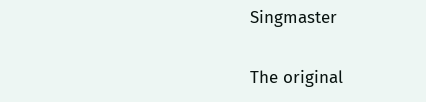Singmaster

The original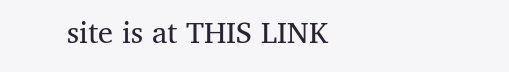site is at THIS LINK